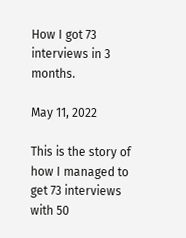How I got 73 interviews in 3 months.

May 11, 2022

This is the story of how I managed to get 73 interviews with 50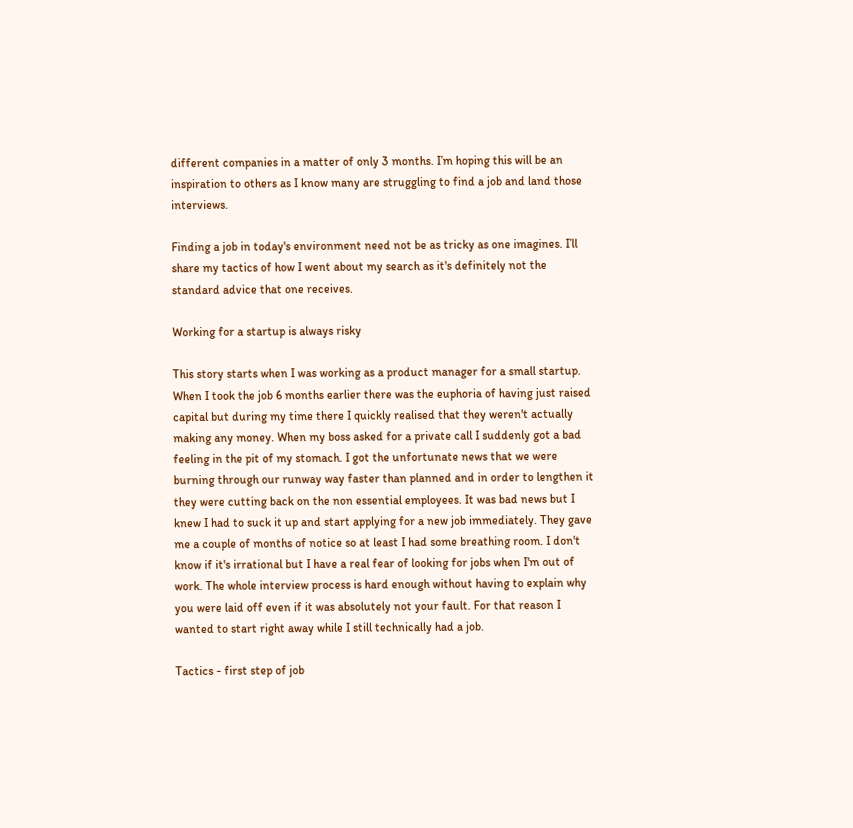different companies in a matter of only 3 months. I’m hoping this will be an inspiration to others as I know many are struggling to find a job and land those interviews.

Finding a job in today's environment need not be as tricky as one imagines. I’ll share my tactics of how I went about my search as it's definitely not the standard advice that one receives.

Working for a startup is always risky

This story starts when I was working as a product manager for a small startup. When I took the job 6 months earlier there was the euphoria of having just raised capital but during my time there I quickly realised that they weren't actually making any money. When my boss asked for a private call I suddenly got a bad feeling in the pit of my stomach. I got the unfortunate news that we were burning through our runway way faster than planned and in order to lengthen it they were cutting back on the non essential employees. It was bad news but I knew I had to suck it up and start applying for a new job immediately. They gave me a couple of months of notice so at least I had some breathing room. I don't know if it's irrational but I have a real fear of looking for jobs when I'm out of work. The whole interview process is hard enough without having to explain why you were laid off even if it was absolutely not your fault. For that reason I wanted to start right away while I still technically had a job.

Tactics - first step of job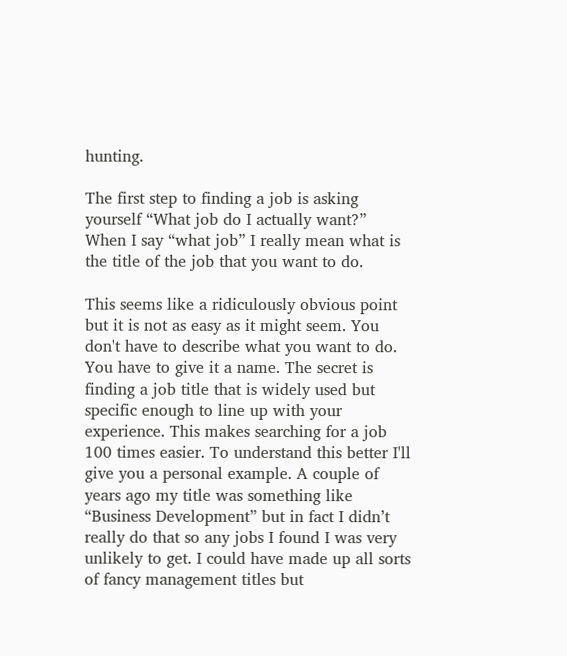hunting.

The first step to finding a job is asking yourself “What job do I actually want?” When I say “what job” I really mean what is the title of the job that you want to do.

This seems like a ridiculously obvious point but it is not as easy as it might seem. You don't have to describe what you want to do. You have to give it a name. The secret is finding a job title that is widely used but specific enough to line up with your experience. This makes searching for a job 100 times easier. To understand this better I'll give you a personal example. A couple of years ago my title was something like “Business Development” but in fact I didn’t really do that so any jobs I found I was very unlikely to get. I could have made up all sorts of fancy management titles but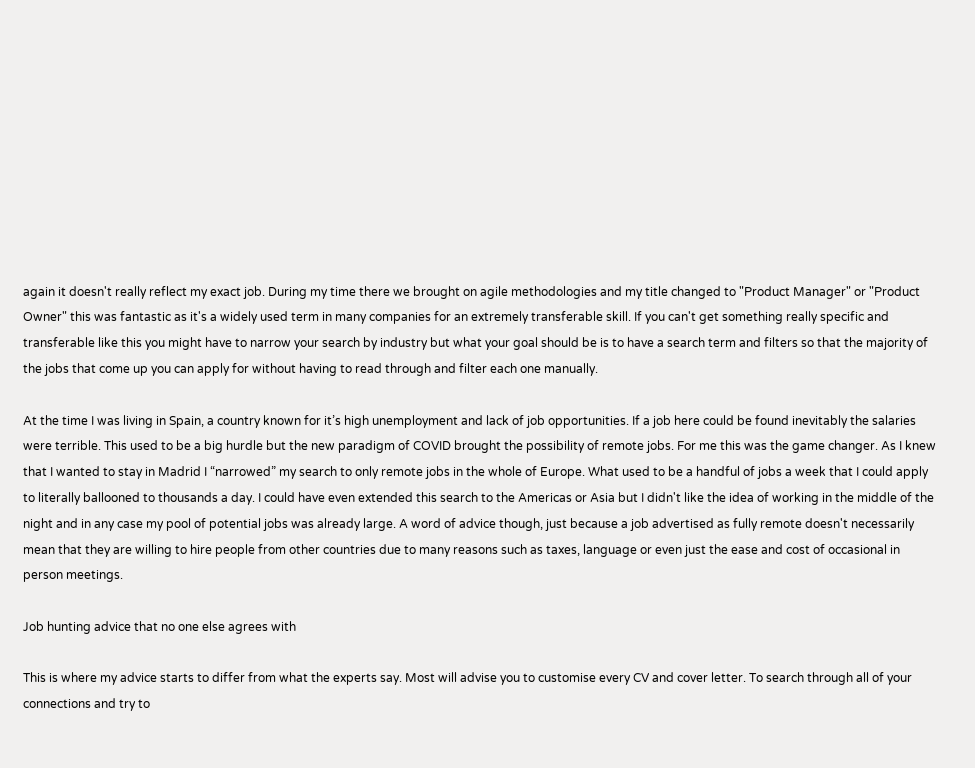again it doesn't really reflect my exact job. During my time there we brought on agile methodologies and my title changed to "Product Manager" or "Product Owner" this was fantastic as it's a widely used term in many companies for an extremely transferable skill. If you can't get something really specific and transferable like this you might have to narrow your search by industry but what your goal should be is to have a search term and filters so that the majority of the jobs that come up you can apply for without having to read through and filter each one manually.

At the time I was living in Spain, a country known for it’s high unemployment and lack of job opportunities. If a job here could be found inevitably the salaries were terrible. This used to be a big hurdle but the new paradigm of COVID brought the possibility of remote jobs. For me this was the game changer. As I knew that I wanted to stay in Madrid I “narrowed” my search to only remote jobs in the whole of Europe. What used to be a handful of jobs a week that I could apply to literally ballooned to thousands a day. I could have even extended this search to the Americas or Asia but I didn't like the idea of working in the middle of the night and in any case my pool of potential jobs was already large. A word of advice though, just because a job advertised as fully remote doesn't necessarily mean that they are willing to hire people from other countries due to many reasons such as taxes, language or even just the ease and cost of occasional in person meetings.

Job hunting advice that no one else agrees with

This is where my advice starts to differ from what the experts say. Most will advise you to customise every CV and cover letter. To search through all of your connections and try to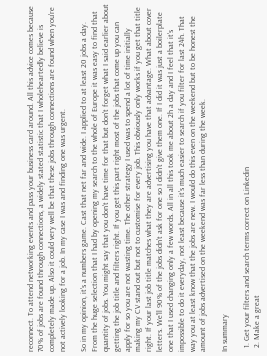reconnect. To attend networking events and pass your business card around. All this advice comes because 70% of jobs are found through connections, a widely stated statistic that I wholeheartedly believe is completely made up. Also it could very well be that these jobs through connections are found when you're not actively looking for a job. In my case I was and finding one was urgent.

So in my opinion, it's a numbers game. Cast that net far and wide. I applied to at least 20 jobs a day. From the huge selection that I had by opening my search to the whole of Europe it was easy to find that quantity of jobs. You might say that you don't have time for that but don't forget what I said earlier about getting the job title and filters right. If you get this part right most of the jobs that come up you can apply for so you are not wasting time. The other strategy I used was to spend a lot of time initially making my CV stand out but not to customise for every job. This obviously only works if you get that title right. If your last job title matches what they are advertising you have that advantage. What about cover letters. We'll 90% of the jobs didn't ask for one so I didn't give them one. If I did it was just a boilerplate one that I used changing only a few words. All in all this took me about 2h a day and I feel that it's impossible to do it everyday, not least because it's much easier to search if you filter for last 24h. That way you at least know that the jobs are new. I would do this even on the weekend but to be honest the amount of jobs advertised on the weekend was far less than during the week.

In summary

  1. Get your filters and search terms correct on Linkedin
  2. Make a great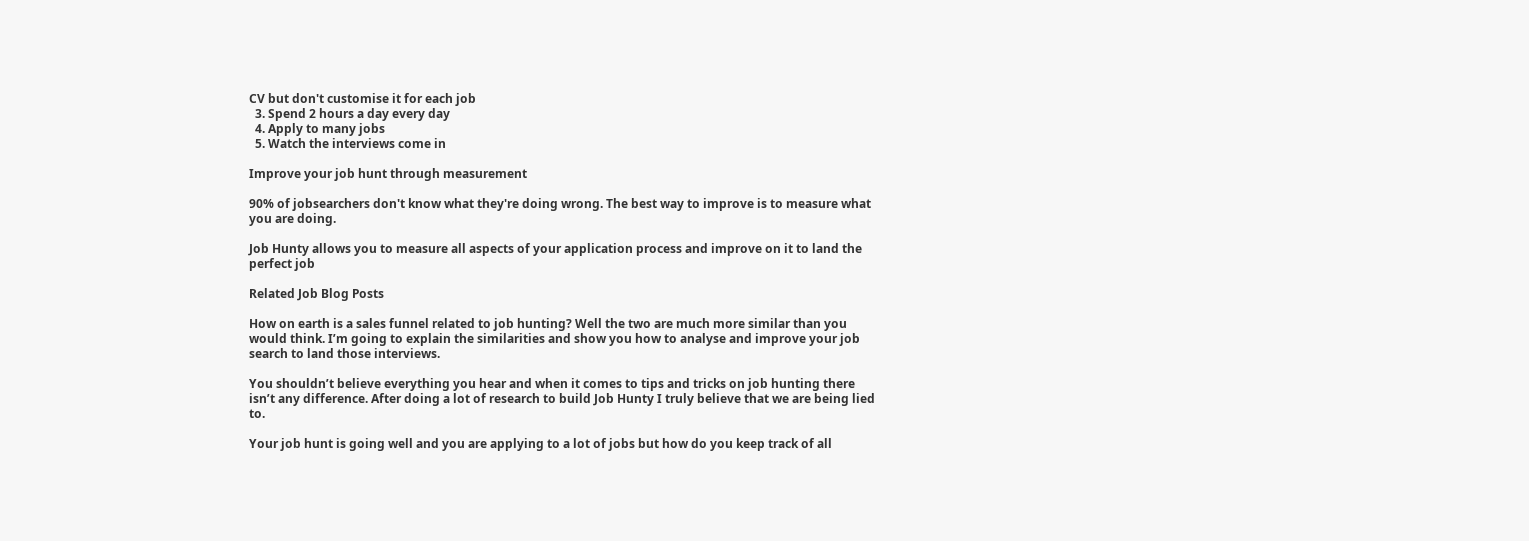CV but don't customise it for each job
  3. Spend 2 hours a day every day
  4. Apply to many jobs
  5. Watch the interviews come in

Improve your job hunt through measurement

90% of jobsearchers don't know what they're doing wrong. The best way to improve is to measure what you are doing.

Job Hunty allows you to measure all aspects of your application process and improve on it to land the perfect job

Related Job Blog Posts

How on earth is a sales funnel related to job hunting? Well the two are much more similar than you would think. I’m going to explain the similarities and show you how to analyse and improve your job search to land those interviews.

You shouldn’t believe everything you hear and when it comes to tips and tricks on job hunting there isn’t any difference. After doing a lot of research to build Job Hunty I truly believe that we are being lied to.

Your job hunt is going well and you are applying to a lot of jobs but how do you keep track of all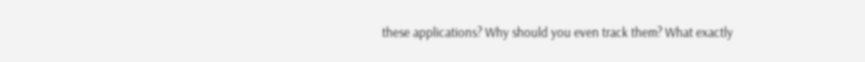these applications? Why should you even track them? What exactly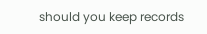should you keep records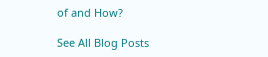of and How?

See All Blog Posts